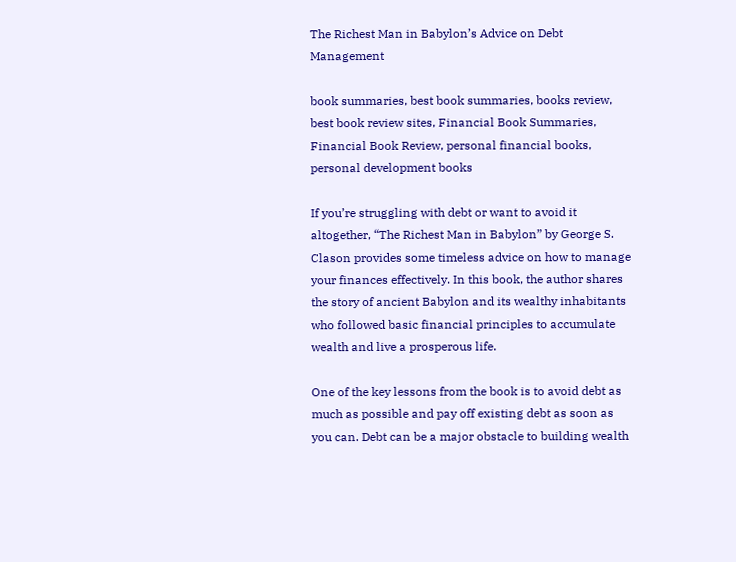The Richest Man in Babylon’s Advice on Debt Management

book summaries, best book summaries, books review, best book review sites, Financial Book Summaries, Financial Book Review, personal financial books, personal development books

If you’re struggling with debt or want to avoid it altogether, “The Richest Man in Babylon” by George S. Clason provides some timeless advice on how to manage your finances effectively. In this book, the author shares the story of ancient Babylon and its wealthy inhabitants who followed basic financial principles to accumulate wealth and live a prosperous life.

One of the key lessons from the book is to avoid debt as much as possible and pay off existing debt as soon as you can. Debt can be a major obstacle to building wealth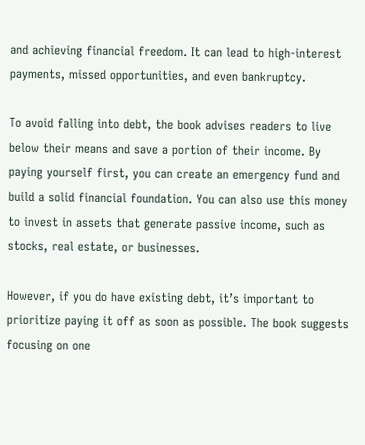and achieving financial freedom. It can lead to high-interest payments, missed opportunities, and even bankruptcy.

To avoid falling into debt, the book advises readers to live below their means and save a portion of their income. By paying yourself first, you can create an emergency fund and build a solid financial foundation. You can also use this money to invest in assets that generate passive income, such as stocks, real estate, or businesses.

However, if you do have existing debt, it’s important to prioritize paying it off as soon as possible. The book suggests focusing on one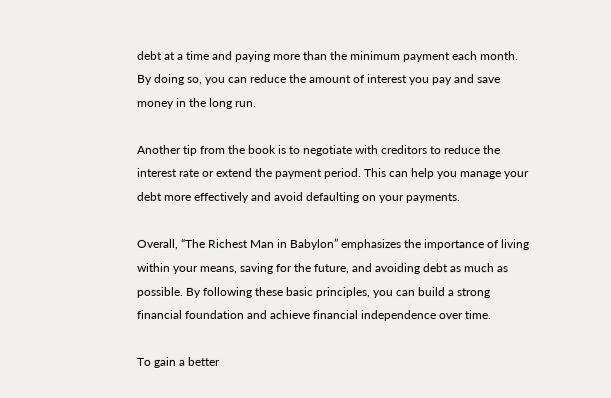debt at a time and paying more than the minimum payment each month. By doing so, you can reduce the amount of interest you pay and save money in the long run.

Another tip from the book is to negotiate with creditors to reduce the interest rate or extend the payment period. This can help you manage your debt more effectively and avoid defaulting on your payments.

Overall, “The Richest Man in Babylon” emphasizes the importance of living within your means, saving for the future, and avoiding debt as much as possible. By following these basic principles, you can build a strong financial foundation and achieve financial independence over time.

To gain a better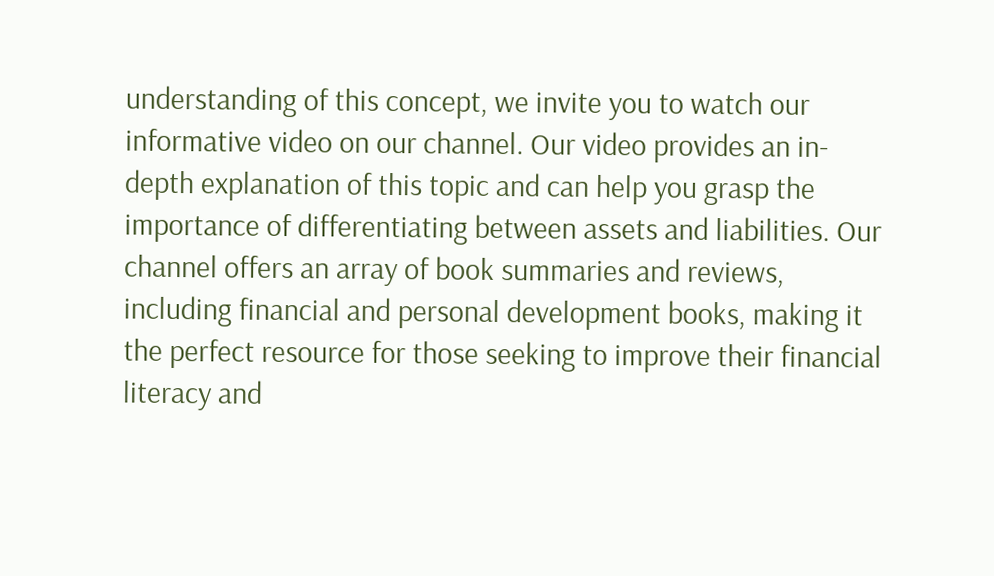understanding of this concept, we invite you to watch our informative video on our channel. Our video provides an in-depth explanation of this topic and can help you grasp the importance of differentiating between assets and liabilities. Our channel offers an array of book summaries and reviews, including financial and personal development books, making it the perfect resource for those seeking to improve their financial literacy and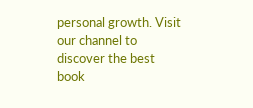personal growth. Visit our channel to discover the best book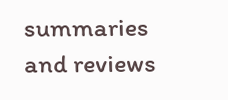summaries and reviews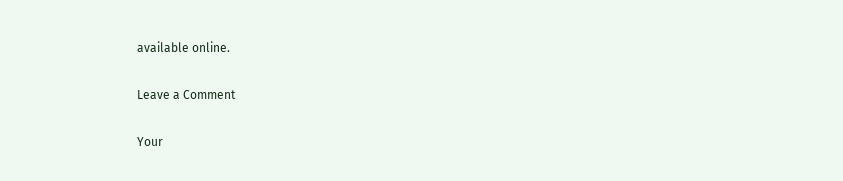available online.

Leave a Comment

Your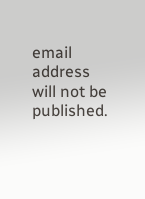email address will not be published.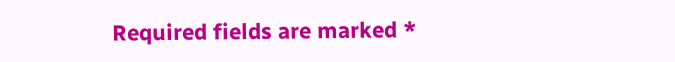Required fields are marked *